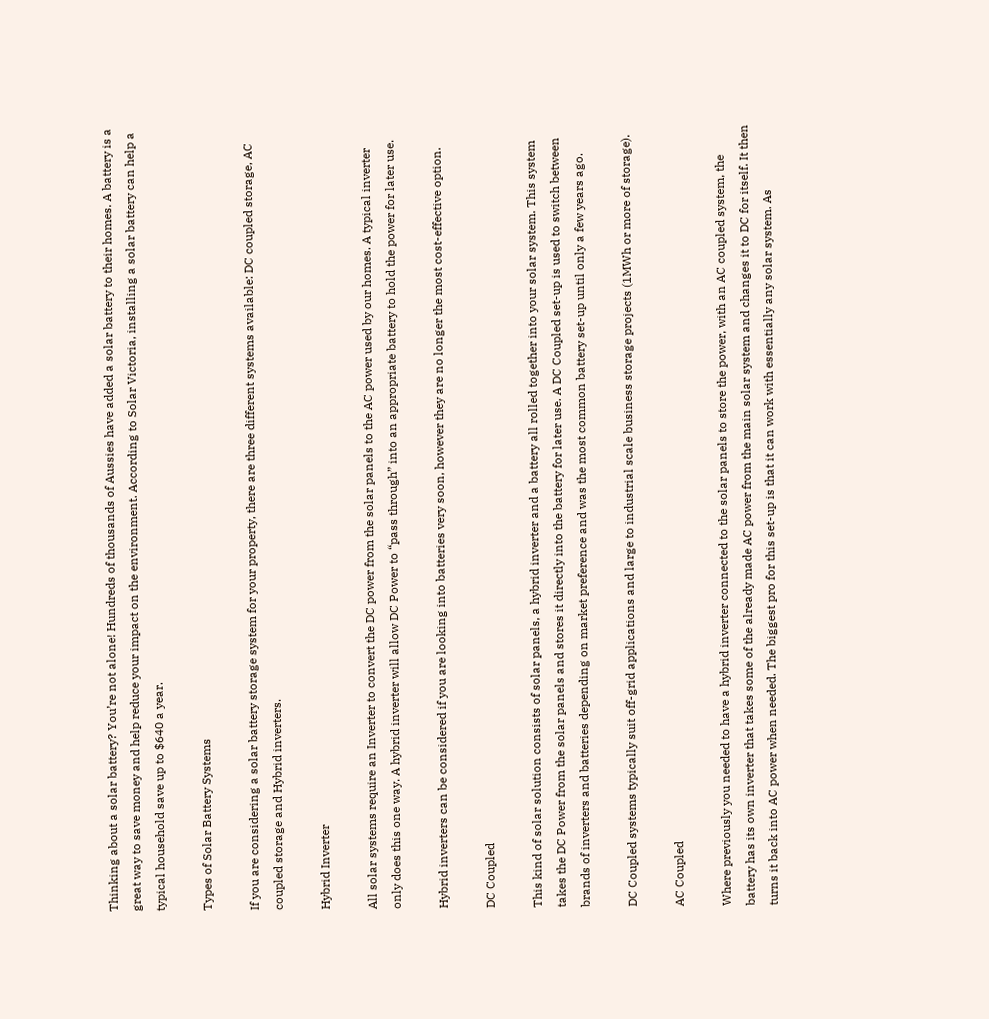Thinking about a solar battery? You’re not alone! Hundreds of thousands of Aussies have added a solar battery to their homes. A battery is a great way to save money and help reduce your impact on the environment. According to Solar Victoria, installing a solar battery can help a typical household save up to $640 a year.

Types of Solar Battery Systems

If you are considering a solar battery storage system for your property, there are three different systems available: DC coupled storage, AC coupled storage and Hybrid inverters.

Hybrid Inverter

All solar systems require an Inverter to convert the DC power from the solar panels to the AC power used by our homes. A typical inverter only does this one way. A hybrid inverter will allow DC Power to “pass through” into an appropriate battery to hold the power for later use.

Hybrid inverters can be considered if you are looking into batteries very soon, however they are no longer the most cost-effective option.

DC Coupled

This kind of solar solution consists of solar panels, a hybrid inverter and a battery all rolled together into your solar system. This system takes the DC Power from the solar panels and stores it directly into the battery for later use. A DC Coupled set-up is used to switch between brands of inverters and batteries depending on market preference and was the most common battery set-up until only a few years ago.

DC Coupled systems typically suit off-grid applications and large to industrial scale business storage projects (1MWh or more of storage).

AC Coupled

Where previously you needed to have a hybrid inverter connected to the solar panels to store the power, with an AC coupled system, the battery has its own inverter that takes some of the already made AC power from the main solar system and changes it to DC for itself. It then turns it back into AC power when needed. The biggest pro for this set-up is that it can work with essentially any solar system. As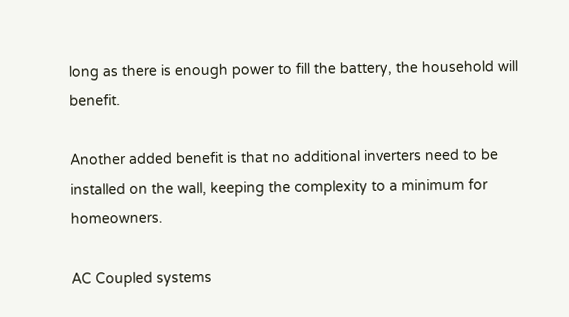long as there is enough power to fill the battery, the household will benefit.

Another added benefit is that no additional inverters need to be installed on the wall, keeping the complexity to a minimum for homeowners.

AC Coupled systems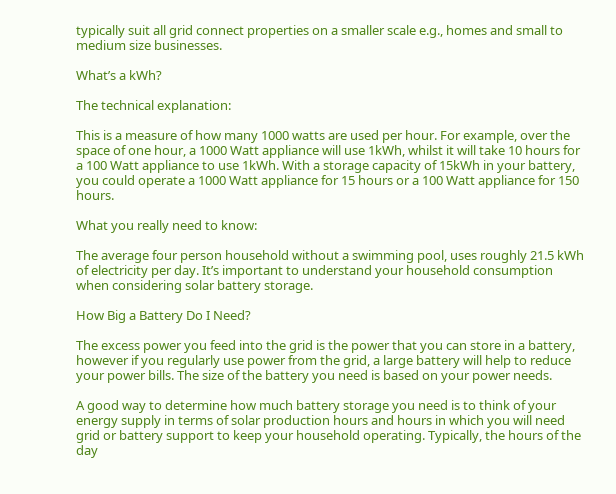typically suit all grid connect properties on a smaller scale e.g., homes and small to medium size businesses.

What’s a kWh?

The technical explanation:

This is a measure of how many 1000 watts are used per hour. For example, over the space of one hour, a 1000 Watt appliance will use 1kWh, whilst it will take 10 hours for a 100 Watt appliance to use 1kWh. With a storage capacity of 15kWh in your battery, you could operate a 1000 Watt appliance for 15 hours or a 100 Watt appliance for 150 hours.

What you really need to know:

The average four person household without a swimming pool, uses roughly 21.5 kWh of electricity per day. It’s important to understand your household consumption when considering solar battery storage.

How Big a Battery Do I Need?

The excess power you feed into the grid is the power that you can store in a battery, however if you regularly use power from the grid, a large battery will help to reduce your power bills. The size of the battery you need is based on your power needs.

A good way to determine how much battery storage you need is to think of your energy supply in terms of solar production hours and hours in which you will need grid or battery support to keep your household operating. Typically, the hours of the day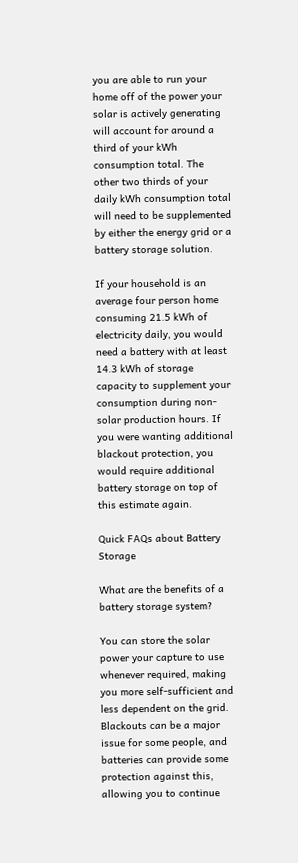you are able to run your home off of the power your solar is actively generating will account for around a third of your kWh consumption total. The other two thirds of your daily kWh consumption total will need to be supplemented by either the energy grid or a battery storage solution.

If your household is an average four person home consuming 21.5 kWh of electricity daily, you would need a battery with at least 14.3 kWh of storage capacity to supplement your consumption during non-solar production hours. If you were wanting additional blackout protection, you would require additional battery storage on top of this estimate again.

Quick FAQs about Battery Storage

What are the benefits of a battery storage system?

You can store the solar power your capture to use whenever required, making you more self-sufficient and less dependent on the grid. Blackouts can be a major issue for some people, and batteries can provide some protection against this, allowing you to continue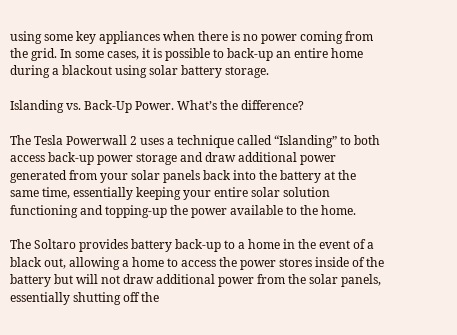using some key appliances when there is no power coming from the grid. In some cases, it is possible to back-up an entire home during a blackout using solar battery storage.

Islanding vs. Back-Up Power. What’s the difference?

The Tesla Powerwall 2 uses a technique called “Islanding” to both access back-up power storage and draw additional power generated from your solar panels back into the battery at the same time, essentially keeping your entire solar solution functioning and topping-up the power available to the home.

The Soltaro provides battery back-up to a home in the event of a black out, allowing a home to access the power stores inside of the battery but will not draw additional power from the solar panels, essentially shutting off the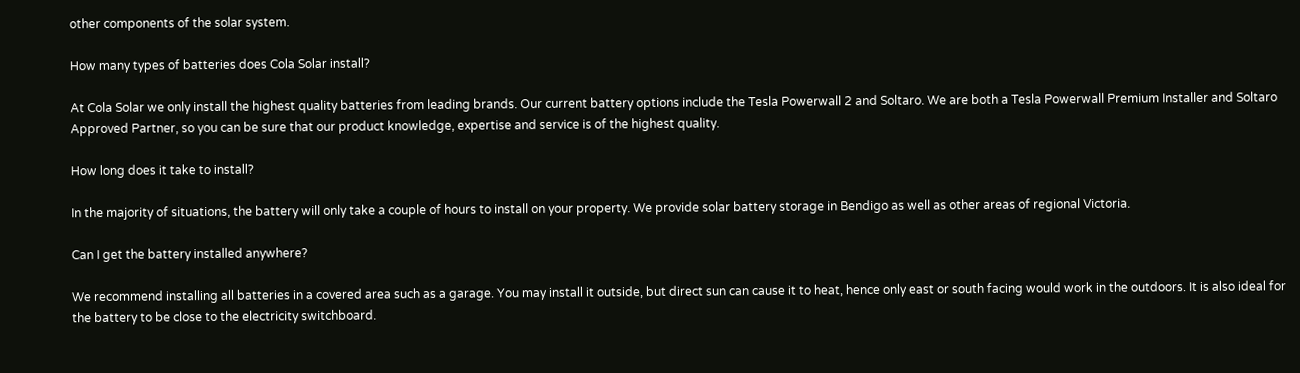other components of the solar system.

How many types of batteries does Cola Solar install?

At Cola Solar we only install the highest quality batteries from leading brands. Our current battery options include the Tesla Powerwall 2 and Soltaro. We are both a Tesla Powerwall Premium Installer and Soltaro Approved Partner, so you can be sure that our product knowledge, expertise and service is of the highest quality.

How long does it take to install?

In the majority of situations, the battery will only take a couple of hours to install on your property. We provide solar battery storage in Bendigo as well as other areas of regional Victoria.

Can I get the battery installed anywhere?

We recommend installing all batteries in a covered area such as a garage. You may install it outside, but direct sun can cause it to heat, hence only east or south facing would work in the outdoors. It is also ideal for the battery to be close to the electricity switchboard.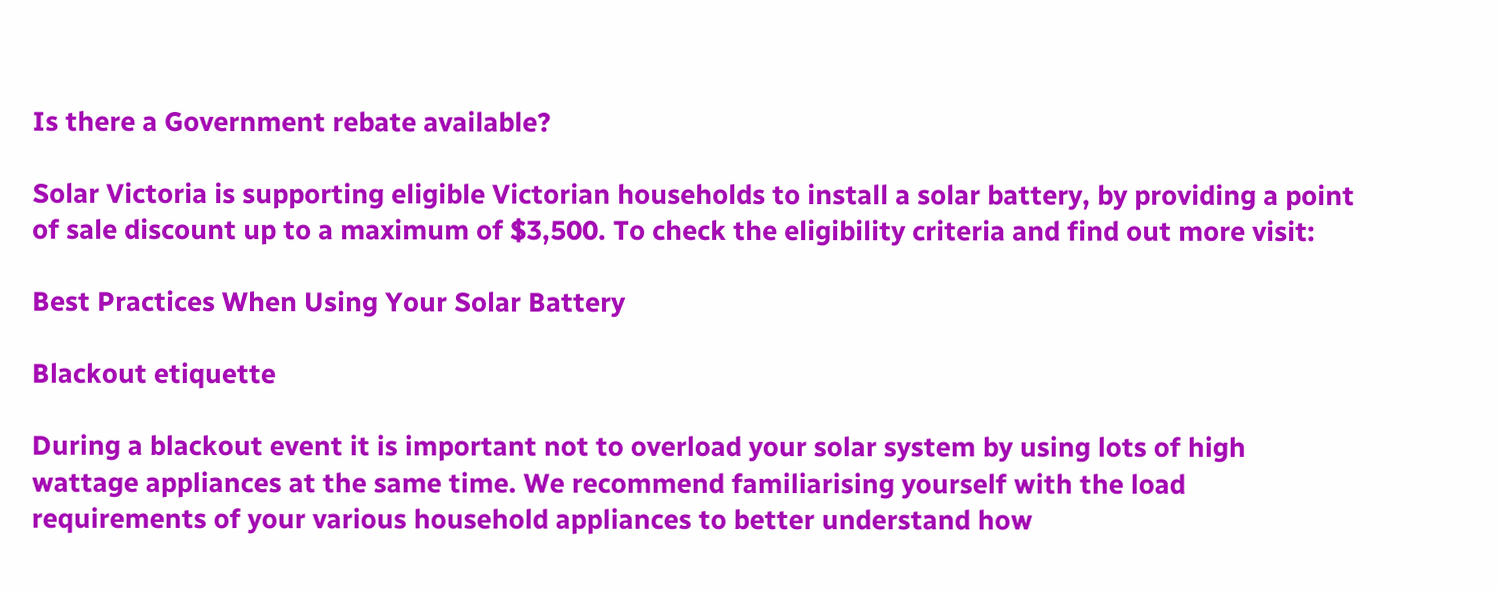Is there a Government rebate available?

Solar Victoria is supporting eligible Victorian households to install a solar battery, by providing a point of sale discount up to a maximum of $3,500. To check the eligibility criteria and find out more visit:

Best Practices When Using Your Solar Battery

Blackout etiquette

During a blackout event it is important not to overload your solar system by using lots of high wattage appliances at the same time. We recommend familiarising yourself with the load requirements of your various household appliances to better understand how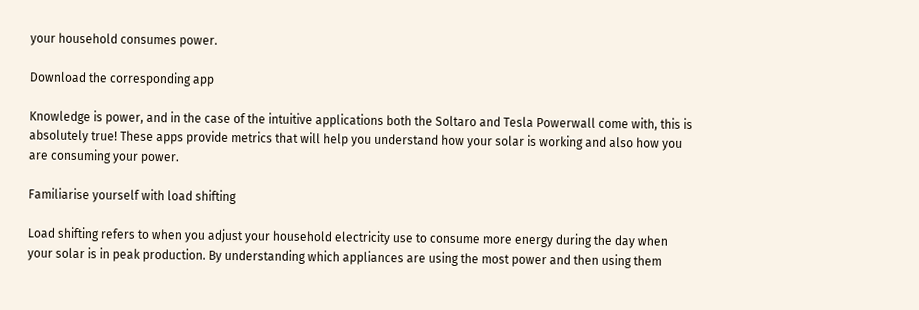your household consumes power.

Download the corresponding app

Knowledge is power, and in the case of the intuitive applications both the Soltaro and Tesla Powerwall come with, this is absolutely true! These apps provide metrics that will help you understand how your solar is working and also how you are consuming your power.

Familiarise yourself with load shifting

Load shifting refers to when you adjust your household electricity use to consume more energy during the day when your solar is in peak production. By understanding which appliances are using the most power and then using them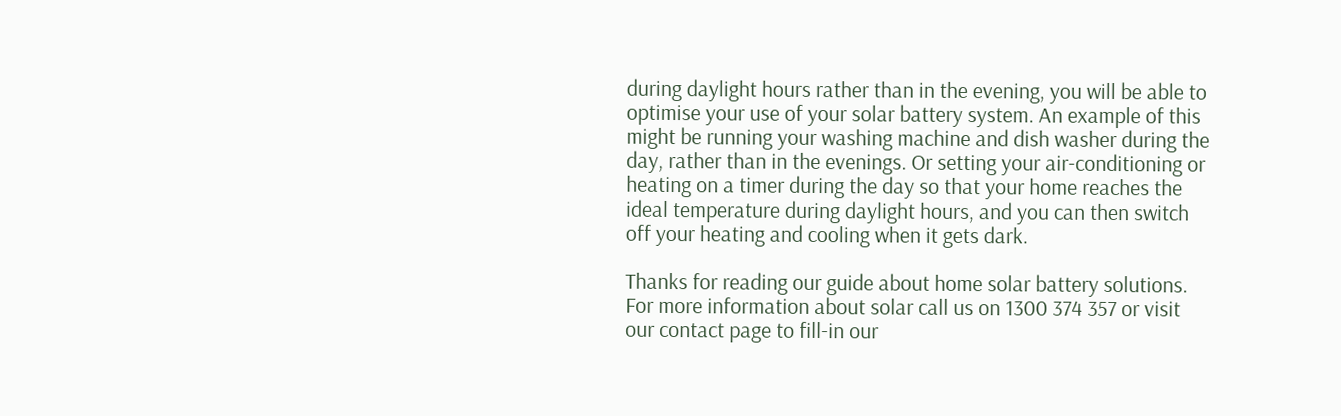during daylight hours rather than in the evening, you will be able to optimise your use of your solar battery system. An example of this might be running your washing machine and dish washer during the day, rather than in the evenings. Or setting your air-conditioning or heating on a timer during the day so that your home reaches the ideal temperature during daylight hours, and you can then switch off your heating and cooling when it gets dark.

Thanks for reading our guide about home solar battery solutions. For more information about solar call us on 1300 374 357 or visit our contact page to fill-in our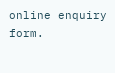online enquiry form.